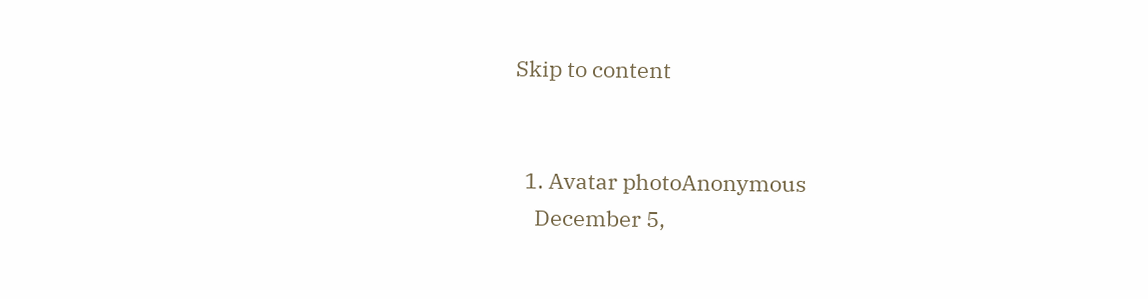Skip to content


  1. Avatar photoAnonymous
    December 5,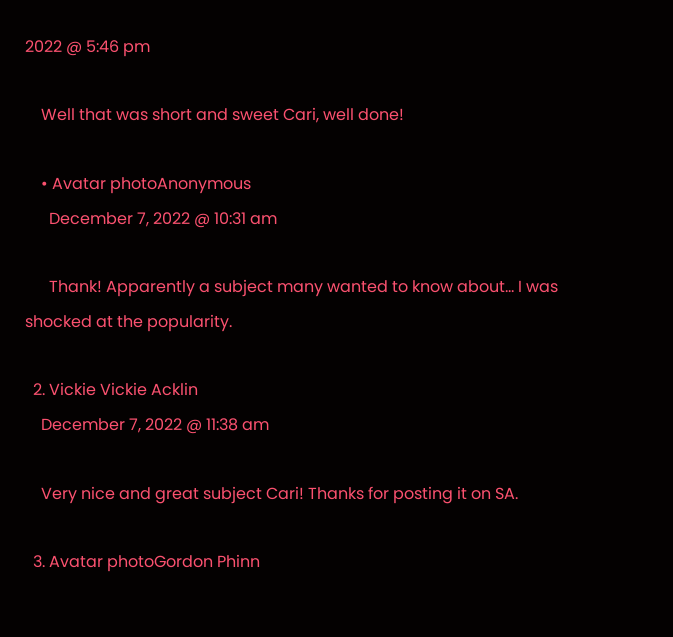2022 @ 5:46 pm

    Well that was short and sweet Cari, well done!

    • Avatar photoAnonymous
      December 7, 2022 @ 10:31 am

      Thank! Apparently a subject many wanted to know about… I was shocked at the popularity.

  2. Vickie Vickie Acklin
    December 7, 2022 @ 11:38 am

    Very nice and great subject Cari! Thanks for posting it on SA.

  3. Avatar photoGordon Phinn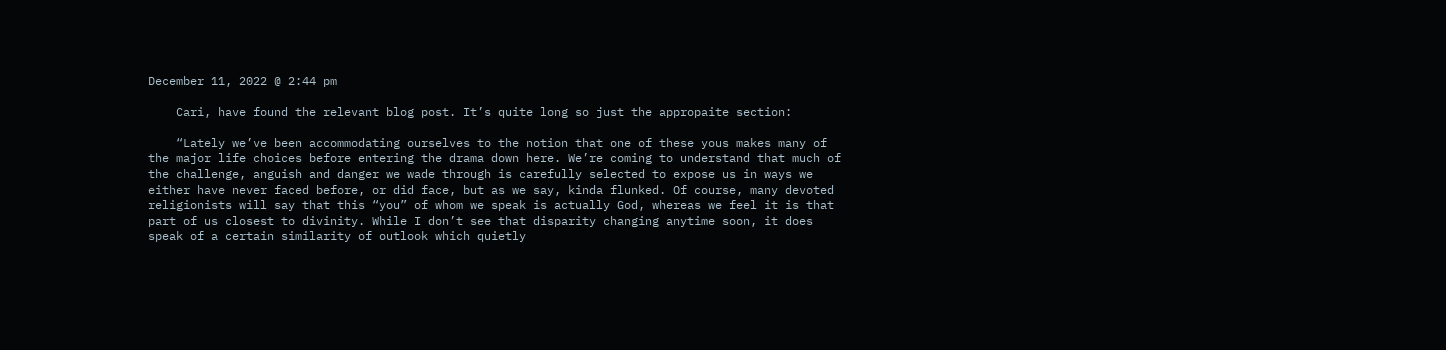December 11, 2022 @ 2:44 pm

    Cari, have found the relevant blog post. It’s quite long so just the appropaite section:

    “Lately we’ve been accommodating ourselves to the notion that one of these yous makes many of the major life choices before entering the drama down here. We’re coming to understand that much of the challenge, anguish and danger we wade through is carefully selected to expose us in ways we either have never faced before, or did face, but as we say, kinda flunked. Of course, many devoted religionists will say that this “you” of whom we speak is actually God, whereas we feel it is that part of us closest to divinity. While I don’t see that disparity changing anytime soon, it does speak of a certain similarity of outlook which quietly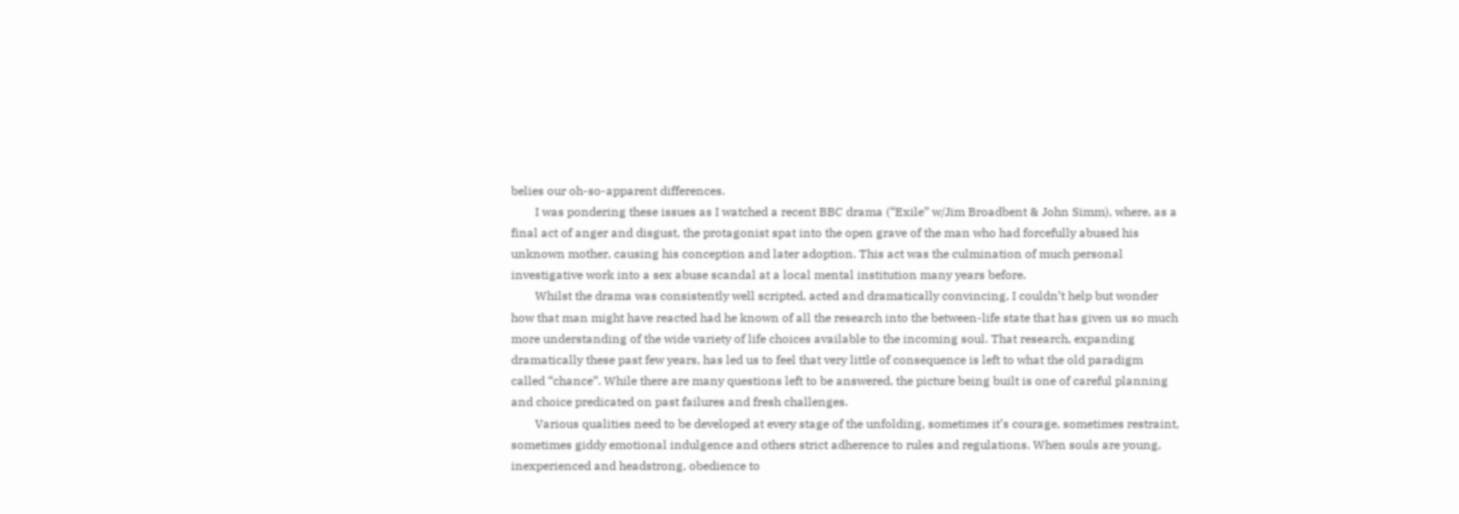belies our oh-so-apparent differences.
        I was pondering these issues as I watched a recent BBC drama (“Exile” w/Jim Broadbent & John Simm), where, as a final act of anger and disgust, the protagonist spat into the open grave of the man who had forcefully abused his unknown mother, causing his conception and later adoption. This act was the culmination of much personal investigative work into a sex abuse scandal at a local mental institution many years before.
        Whilst the drama was consistently well scripted, acted and dramatically convincing, I couldn’t help but wonder how that man might have reacted had he known of all the research into the between-life state that has given us so much more understanding of the wide variety of life choices available to the incoming soul. That research, expanding dramatically these past few years, has led us to feel that very little of consequence is left to what the old paradigm called “chance”. While there are many questions left to be answered, the picture being built is one of careful planning and choice predicated on past failures and fresh challenges.
        Various qualities need to be developed at every stage of the unfolding, sometimes it’s courage, sometimes restraint, sometimes giddy emotional indulgence and others strict adherence to rules and regulations. When souls are young, inexperienced and headstrong, obedience to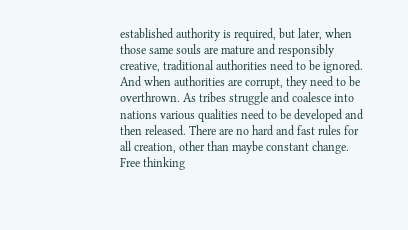established authority is required, but later, when those same souls are mature and responsibly creative, traditional authorities need to be ignored. And when authorities are corrupt, they need to be overthrown. As tribes struggle and coalesce into nations various qualities need to be developed and then released. There are no hard and fast rules for all creation, other than maybe constant change. Free thinking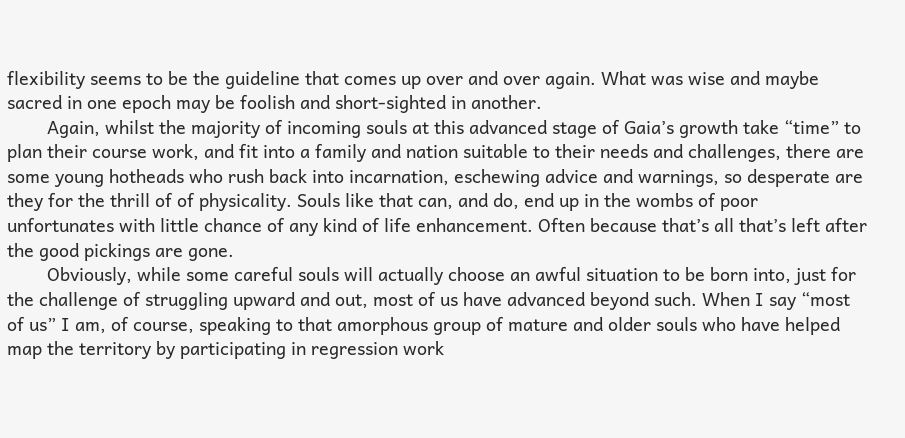flexibility seems to be the guideline that comes up over and over again. What was wise and maybe sacred in one epoch may be foolish and short-sighted in another.
        Again, whilst the majority of incoming souls at this advanced stage of Gaia’s growth take “time” to plan their course work, and fit into a family and nation suitable to their needs and challenges, there are some young hotheads who rush back into incarnation, eschewing advice and warnings, so desperate are they for the thrill of of physicality. Souls like that can, and do, end up in the wombs of poor unfortunates with little chance of any kind of life enhancement. Often because that’s all that’s left after the good pickings are gone.
        Obviously, while some careful souls will actually choose an awful situation to be born into, just for the challenge of struggling upward and out, most of us have advanced beyond such. When I say “most of us” I am, of course, speaking to that amorphous group of mature and older souls who have helped map the territory by participating in regression work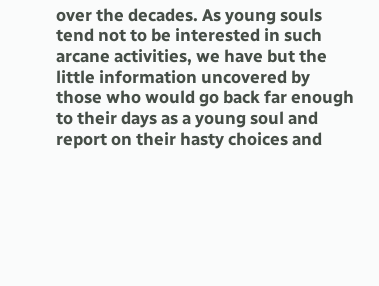over the decades. As young souls tend not to be interested in such arcane activities, we have but the little information uncovered by those who would go back far enough to their days as a young soul and report on their hasty choices and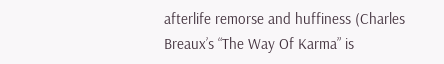afterlife remorse and huffiness (Charles Breaux’s “The Way Of Karma” is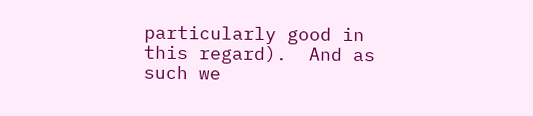particularly good in this regard).  And as such we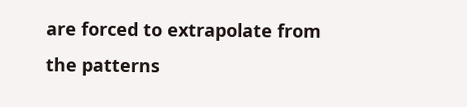are forced to extrapolate from the patterns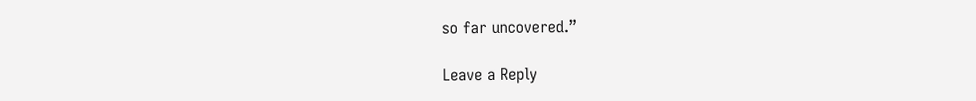so far uncovered.”

Leave a Reply